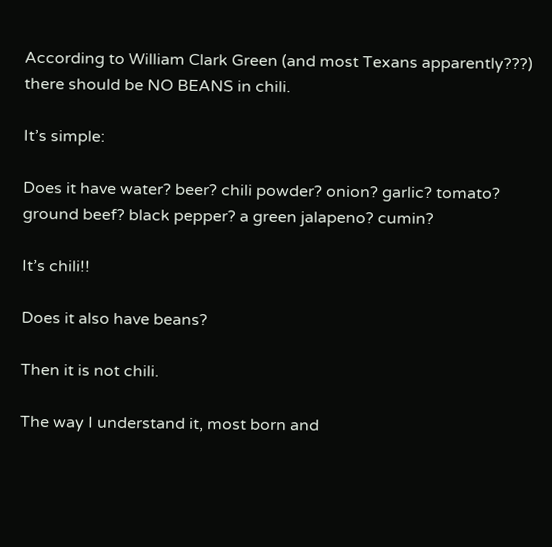According to William Clark Green (and most Texans apparently???) there should be NO BEANS in chili.

It’s simple:

Does it have water? beer? chili powder? onion? garlic? tomato? ground beef? black pepper? a green jalapeno? cumin?

It’s chili!!

Does it also have beans?

Then it is not chili.

The way I understand it, most born and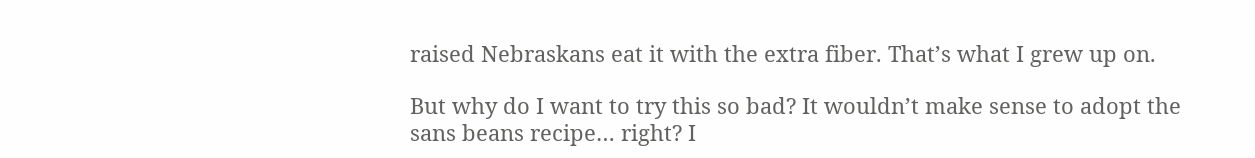raised Nebraskans eat it with the extra fiber. That’s what I grew up on.

But why do I want to try this so bad? It wouldn’t make sense to adopt the sans beans recipe… right? I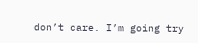don’t care. I’m going try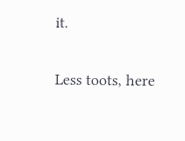it.

Less toots, here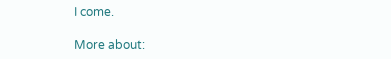I come.

More about: